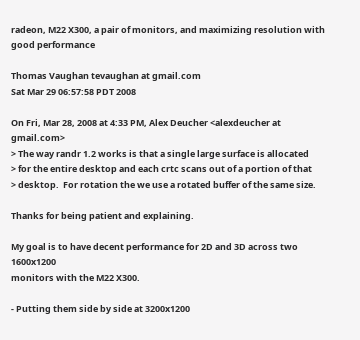radeon, M22 X300, a pair of monitors, and maximizing resolution with good performance

Thomas Vaughan tevaughan at gmail.com
Sat Mar 29 06:57:58 PDT 2008

On Fri, Mar 28, 2008 at 4:33 PM, Alex Deucher <alexdeucher at gmail.com>
> The way randr 1.2 works is that a single large surface is allocated
> for the entire desktop and each crtc scans out of a portion of that
> desktop.  For rotation the we use a rotated buffer of the same size.

Thanks for being patient and explaining.

My goal is to have decent performance for 2D and 3D across two 1600x1200
monitors with the M22 X300.

- Putting them side by side at 3200x1200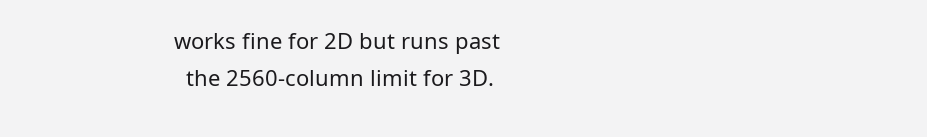works fine for 2D but runs past
  the 2560-column limit for 3D.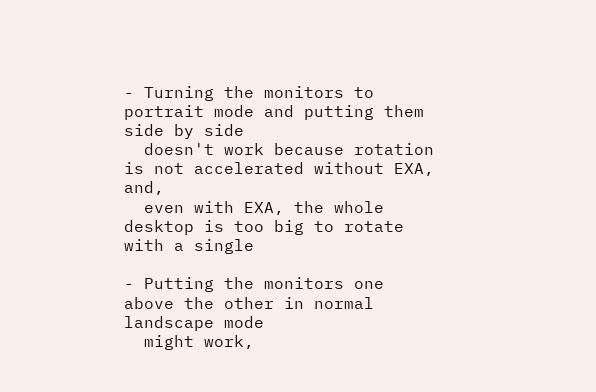- Turning the monitors to portrait mode and putting them side by side
  doesn't work because rotation is not accelerated without EXA, and,
  even with EXA, the whole desktop is too big to rotate with a single

- Putting the monitors one above the other in normal landscape mode
  might work,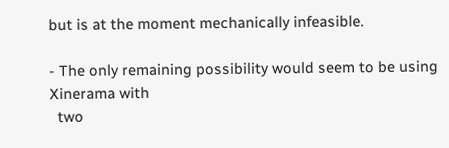but is at the moment mechanically infeasible.

- The only remaining possibility would seem to be using Xinerama with
  two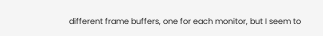different frame buffers, one for each monitor, but I seem to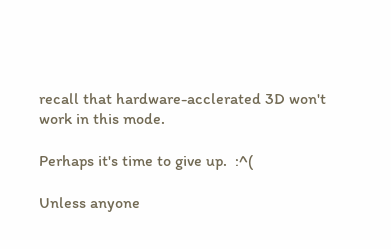recall that hardware-acclerated 3D won't work in this mode.

Perhaps it's time to give up.  :^(

Unless anyone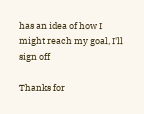has an idea of how I might reach my goal, I'll sign off

Thanks for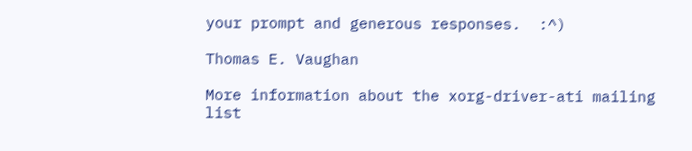your prompt and generous responses.  :^)

Thomas E. Vaughan

More information about the xorg-driver-ati mailing list